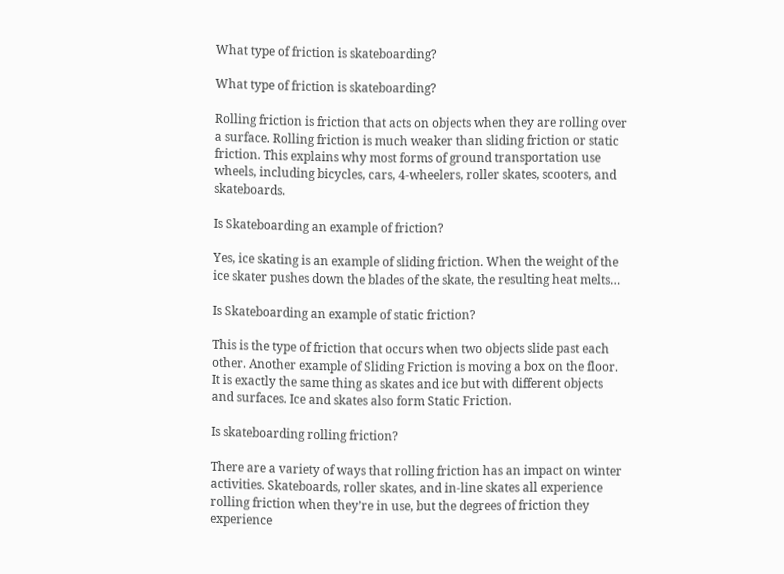What type of friction is skateboarding?

What type of friction is skateboarding?

Rolling friction is friction that acts on objects when they are rolling over a surface. Rolling friction is much weaker than sliding friction or static friction. This explains why most forms of ground transportation use wheels, including bicycles, cars, 4-wheelers, roller skates, scooters, and skateboards.

Is Skateboarding an example of friction?

Yes, ice skating is an example of sliding friction. When the weight of the ice skater pushes down the blades of the skate, the resulting heat melts…

Is Skateboarding an example of static friction?

This is the type of friction that occurs when two objects slide past each other. Another example of Sliding Friction is moving a box on the floor. It is exactly the same thing as skates and ice but with different objects and surfaces. Ice and skates also form Static Friction.

Is skateboarding rolling friction?

There are a variety of ways that rolling friction has an impact on winter activities. Skateboards, roller skates, and in-line skates all experience rolling friction when they’re in use, but the degrees of friction they experience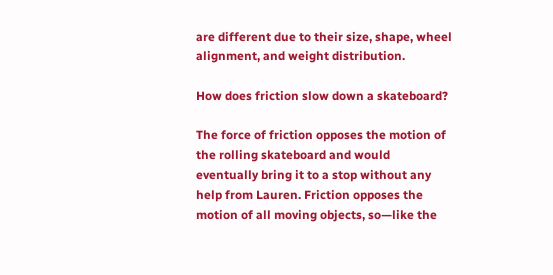are different due to their size, shape, wheel alignment, and weight distribution.

How does friction slow down a skateboard?

The force of friction opposes the motion of the rolling skateboard and would eventually bring it to a stop without any help from Lauren. Friction opposes the motion of all moving objects, so—like the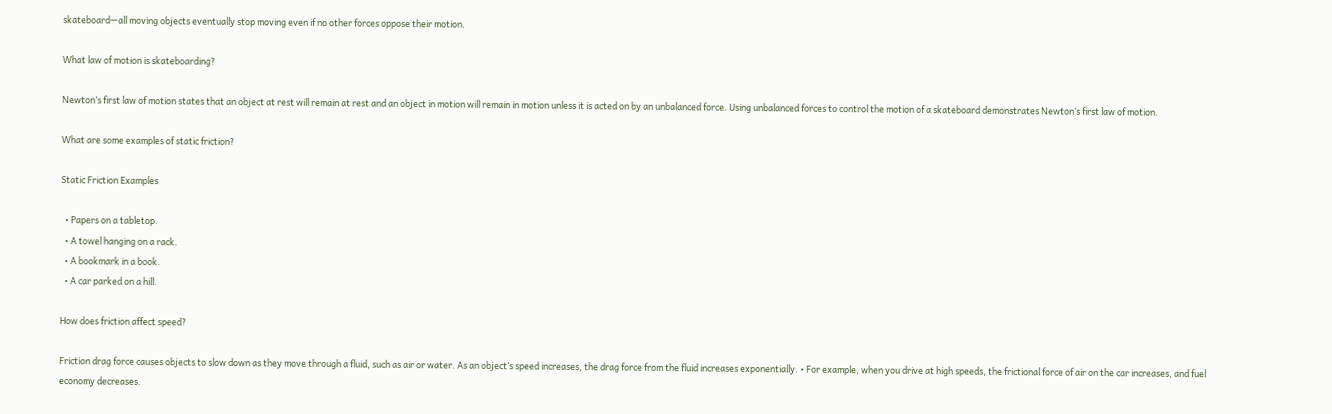skateboard—all moving objects eventually stop moving even if no other forces oppose their motion.

What law of motion is skateboarding?

Newton’s first law of motion states that an object at rest will remain at rest and an object in motion will remain in motion unless it is acted on by an unbalanced force. Using unbalanced forces to control the motion of a skateboard demonstrates Newton’s first law of motion.

What are some examples of static friction?

Static Friction Examples

  • Papers on a tabletop.
  • A towel hanging on a rack.
  • A bookmark in a book.
  • A car parked on a hill.

How does friction affect speed?

Friction drag force causes objects to slow down as they move through a fluid, such as air or water. As an object’s speed increases, the drag force from the fluid increases exponentially. • For example, when you drive at high speeds, the frictional force of air on the car increases, and fuel economy decreases.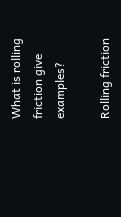What is rolling friction give examples?

Rolling friction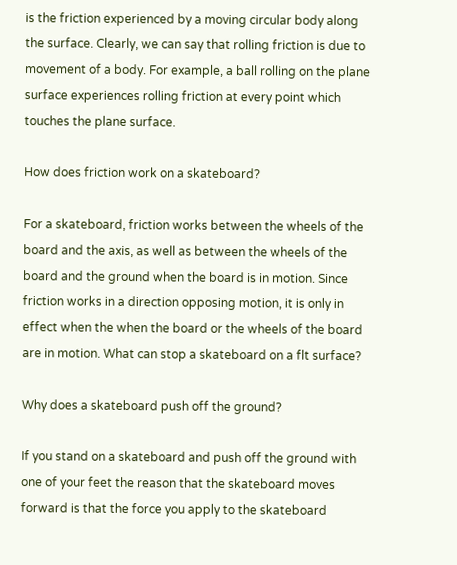is the friction experienced by a moving circular body along the surface. Clearly, we can say that rolling friction is due to movement of a body. For example, a ball rolling on the plane surface experiences rolling friction at every point which touches the plane surface.

How does friction work on a skateboard?

For a skateboard, friction works between the wheels of the board and the axis, as well as between the wheels of the board and the ground when the board is in motion. Since friction works in a direction opposing motion, it is only in effect when the when the board or the wheels of the board are in motion. What can stop a skateboard on a flt surface?

Why does a skateboard push off the ground?

If you stand on a skateboard and push off the ground with one of your feet the reason that the skateboard moves forward is that the force you apply to the skateboard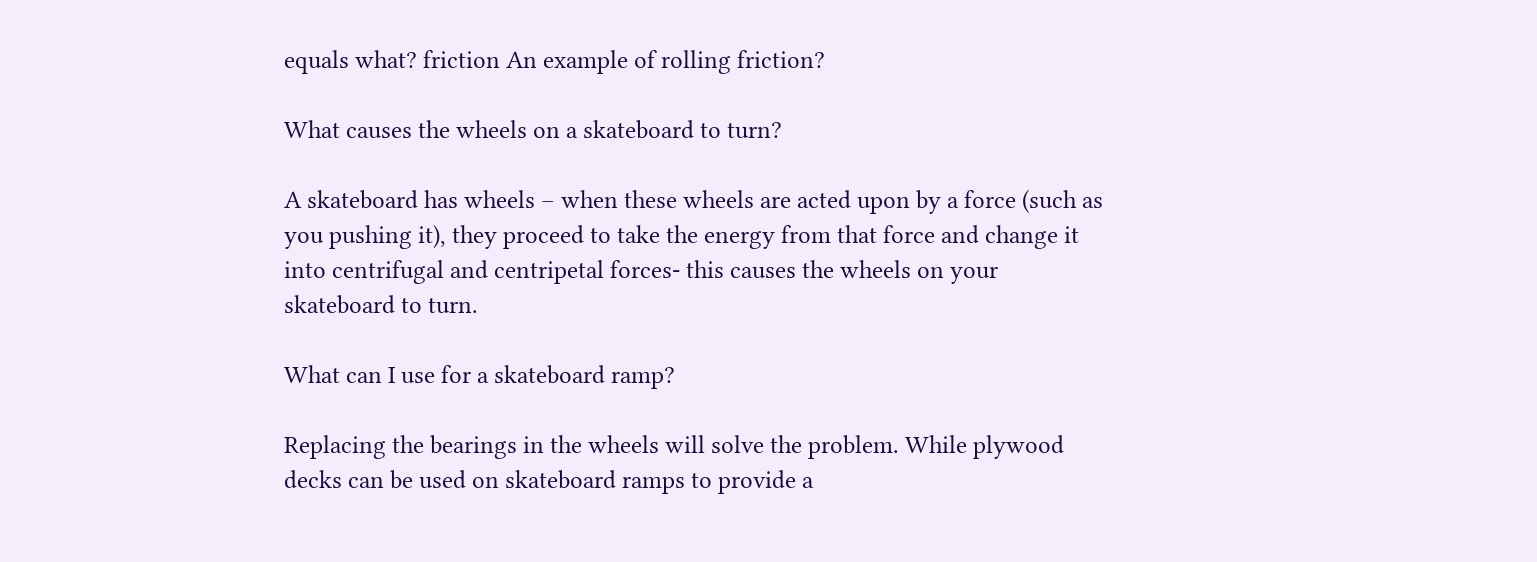equals what? friction An example of rolling friction?

What causes the wheels on a skateboard to turn?

A skateboard has wheels – when these wheels are acted upon by a force (such as you pushing it), they proceed to take the energy from that force and change it into centrifugal and centripetal forces- this causes the wheels on your skateboard to turn.

What can I use for a skateboard ramp?

Replacing the bearings in the wheels will solve the problem. While plywood decks can be used on skateboard ramps to provide a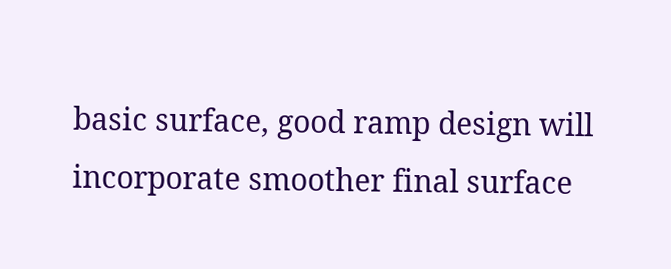basic surface, good ramp design will incorporate smoother final surface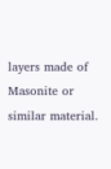layers made of Masonite or similar material.